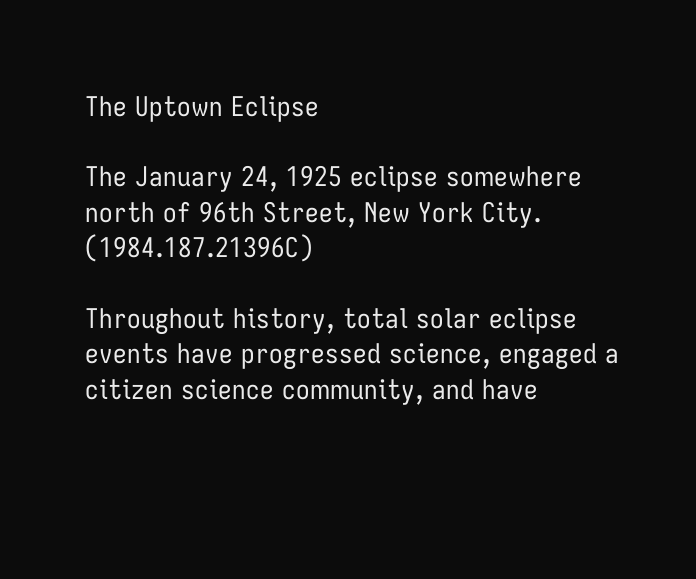The Uptown Eclipse

The January 24, 1925 eclipse somewhere north of 96th Street, New York City. (1984.187.21396C)

Throughout history, total solar eclipse events have progressed science, engaged a citizen science community, and have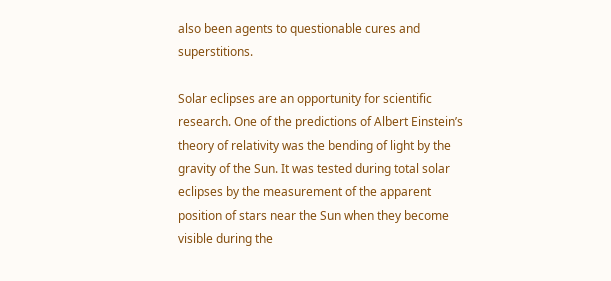also been agents to questionable cures and superstitions.

Solar eclipses are an opportunity for scientific research. One of the predictions of Albert Einstein’s theory of relativity was the bending of light by the gravity of the Sun. It was tested during total solar eclipses by the measurement of the apparent position of stars near the Sun when they become visible during the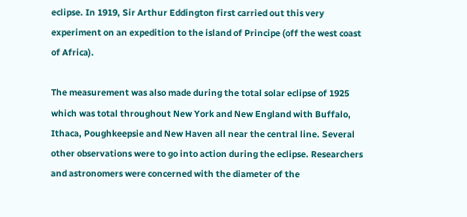eclipse. In 1919, Sir Arthur Eddington first carried out this very experiment on an expedition to the island of Principe (off the west coast of Africa).

The measurement was also made during the total solar eclipse of 1925 which was total throughout New York and New England with Buffalo, Ithaca, Poughkeepsie and New Haven all near the central line. Several other observations were to go into action during the eclipse. Researchers and astronomers were concerned with the diameter of the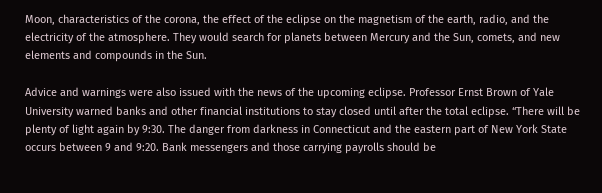Moon, characteristics of the corona, the effect of the eclipse on the magnetism of the earth, radio, and the electricity of the atmosphere. They would search for planets between Mercury and the Sun, comets, and new elements and compounds in the Sun.

Advice and warnings were also issued with the news of the upcoming eclipse. Professor Ernst Brown of Yale University warned banks and other financial institutions to stay closed until after the total eclipse. “There will be plenty of light again by 9:30. The danger from darkness in Connecticut and the eastern part of New York State occurs between 9 and 9:20. Bank messengers and those carrying payrolls should be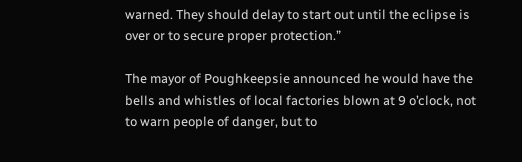warned. They should delay to start out until the eclipse is over or to secure proper protection.”

The mayor of Poughkeepsie announced he would have the bells and whistles of local factories blown at 9 o’clock, not to warn people of danger, but to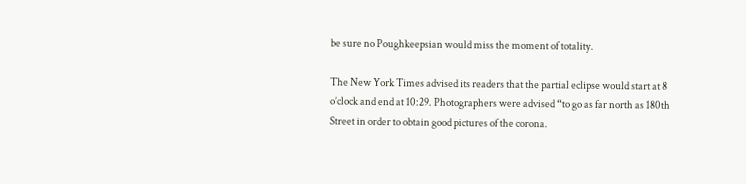be sure no Poughkeepsian would miss the moment of totality.

The New York Times advised its readers that the partial eclipse would start at 8 o’clock and end at 10:29. Photographers were advised “to go as far north as 180th Street in order to obtain good pictures of the corona.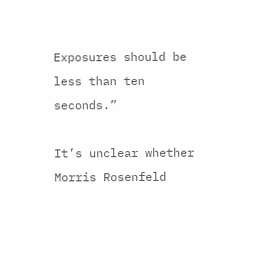Exposures should be less than ten seconds.”

It’s unclear whether Morris Rosenfeld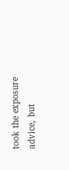took the exposure advice, but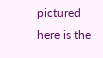pictured here is the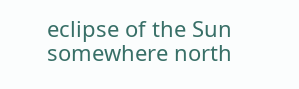eclipse of the Sun somewhere north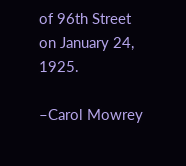of 96th Street on January 24, 1925.

–Carol Mowrey